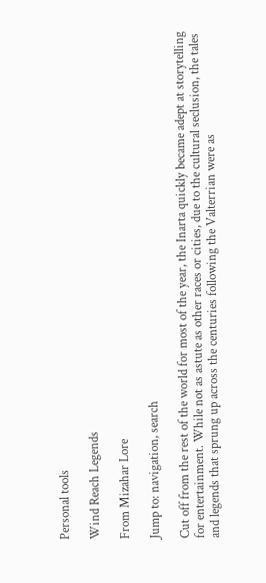Personal tools

Wind Reach Legends

From Mizahar Lore

Jump to: navigation, search

Cut off from the rest of the world for most of the year, the Inarta quickly became adept at storytelling for entertainment. While not as astute as other races or cities, due to the cultural seclusion, the tales and legends that sprung up across the centuries following the Valterrian were as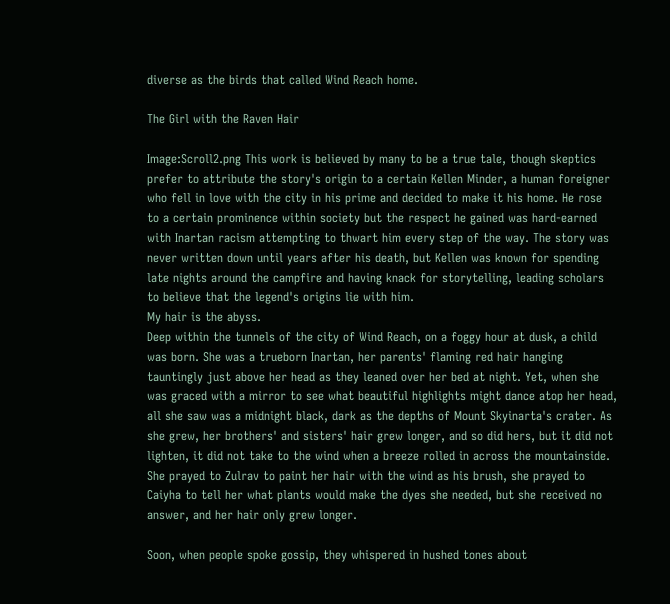diverse as the birds that called Wind Reach home.

The Girl with the Raven Hair

Image:Scroll2.png This work is believed by many to be a true tale, though skeptics prefer to attribute the story's origin to a certain Kellen Minder, a human foreigner who fell in love with the city in his prime and decided to make it his home. He rose to a certain prominence within society but the respect he gained was hard-earned with Inartan racism attempting to thwart him every step of the way. The story was never written down until years after his death, but Kellen was known for spending late nights around the campfire and having knack for storytelling, leading scholars to believe that the legend's origins lie with him.
My hair is the abyss.
Deep within the tunnels of the city of Wind Reach, on a foggy hour at dusk, a child was born. She was a trueborn Inartan, her parents' flaming red hair hanging tauntingly just above her head as they leaned over her bed at night. Yet, when she was graced with a mirror to see what beautiful highlights might dance atop her head, all she saw was a midnight black, dark as the depths of Mount Skyinarta's crater. As she grew, her brothers' and sisters' hair grew longer, and so did hers, but it did not lighten, it did not take to the wind when a breeze rolled in across the mountainside. She prayed to Zulrav to paint her hair with the wind as his brush, she prayed to Caiyha to tell her what plants would make the dyes she needed, but she received no answer, and her hair only grew longer.

Soon, when people spoke gossip, they whispered in hushed tones about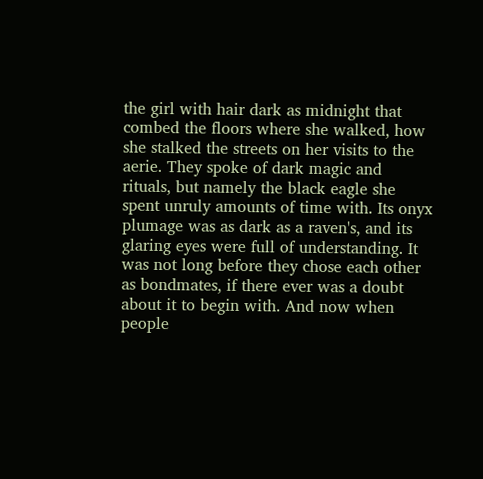the girl with hair dark as midnight that combed the floors where she walked, how she stalked the streets on her visits to the aerie. They spoke of dark magic and rituals, but namely the black eagle she spent unruly amounts of time with. Its onyx plumage was as dark as a raven's, and its glaring eyes were full of understanding. It was not long before they chose each other as bondmates, if there ever was a doubt about it to begin with. And now when people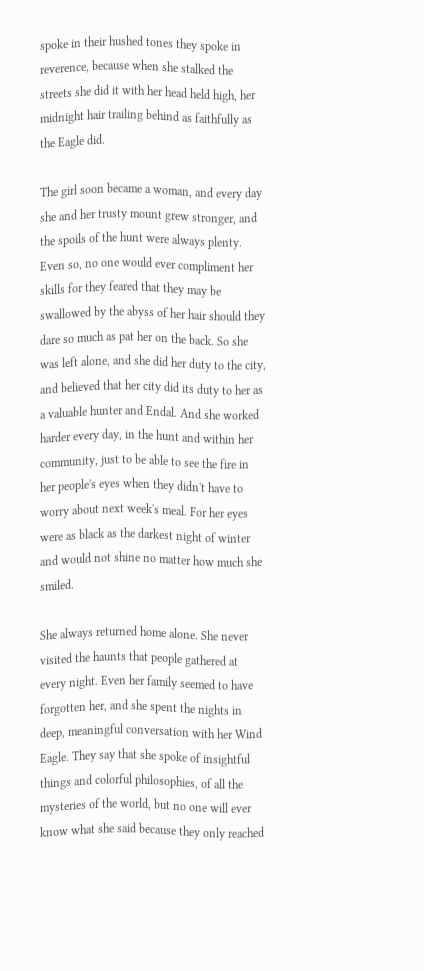spoke in their hushed tones they spoke in reverence, because when she stalked the streets she did it with her head held high, her midnight hair trailing behind as faithfully as the Eagle did.

The girl soon became a woman, and every day she and her trusty mount grew stronger, and the spoils of the hunt were always plenty. Even so, no one would ever compliment her skills for they feared that they may be swallowed by the abyss of her hair should they dare so much as pat her on the back. So she was left alone, and she did her duty to the city, and believed that her city did its duty to her as a valuable hunter and Endal. And she worked harder every day, in the hunt and within her community, just to be able to see the fire in her people's eyes when they didn't have to worry about next week's meal. For her eyes were as black as the darkest night of winter and would not shine no matter how much she smiled.

She always returned home alone. She never visited the haunts that people gathered at every night. Even her family seemed to have forgotten her, and she spent the nights in deep, meaningful conversation with her Wind Eagle. They say that she spoke of insightful things and colorful philosophies, of all the mysteries of the world, but no one will ever know what she said because they only reached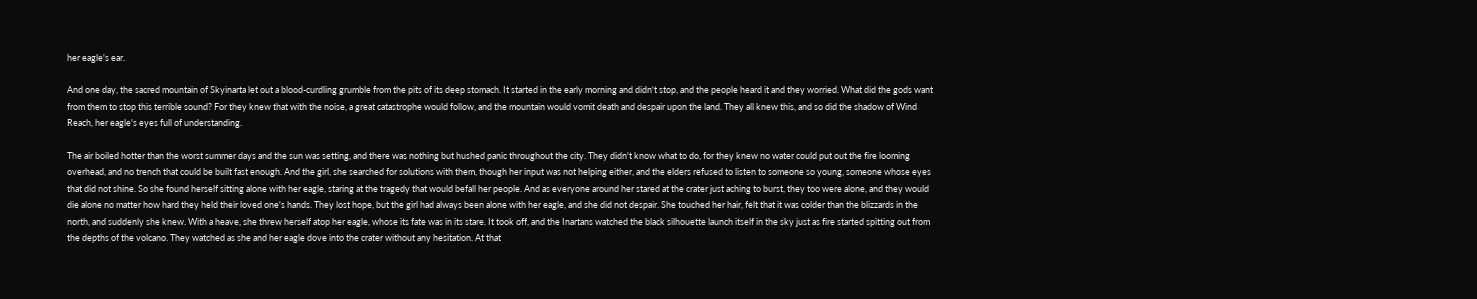her eagle's ear.

And one day, the sacred mountain of Skyinarta let out a blood-curdling grumble from the pits of its deep stomach. It started in the early morning and didn't stop, and the people heard it and they worried. What did the gods want from them to stop this terrible sound? For they knew that with the noise, a great catastrophe would follow, and the mountain would vomit death and despair upon the land. They all knew this, and so did the shadow of Wind Reach, her eagle's eyes full of understanding.

The air boiled hotter than the worst summer days and the sun was setting, and there was nothing but hushed panic throughout the city. They didn't know what to do, for they knew no water could put out the fire looming overhead, and no trench that could be built fast enough. And the girl, she searched for solutions with them, though her input was not helping either, and the elders refused to listen to someone so young, someone whose eyes that did not shine. So she found herself sitting alone with her eagle, staring at the tragedy that would befall her people. And as everyone around her stared at the crater just aching to burst, they too were alone, and they would die alone no matter how hard they held their loved one's hands. They lost hope, but the girl had always been alone with her eagle, and she did not despair. She touched her hair, felt that it was colder than the blizzards in the north, and suddenly she knew. With a heave, she threw herself atop her eagle, whose its fate was in its stare. It took off, and the Inartans watched the black silhouette launch itself in the sky just as fire started spitting out from the depths of the volcano. They watched as she and her eagle dove into the crater without any hesitation. At that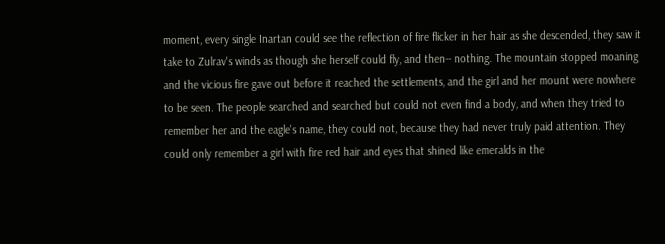moment, every single Inartan could see the reflection of fire flicker in her hair as she descended, they saw it take to Zulrav's winds as though she herself could fly, and then-- nothing. The mountain stopped moaning and the vicious fire gave out before it reached the settlements, and the girl and her mount were nowhere to be seen. The people searched and searched but could not even find a body, and when they tried to remember her and the eagle's name, they could not, because they had never truly paid attention. They could only remember a girl with fire red hair and eyes that shined like emeralds in the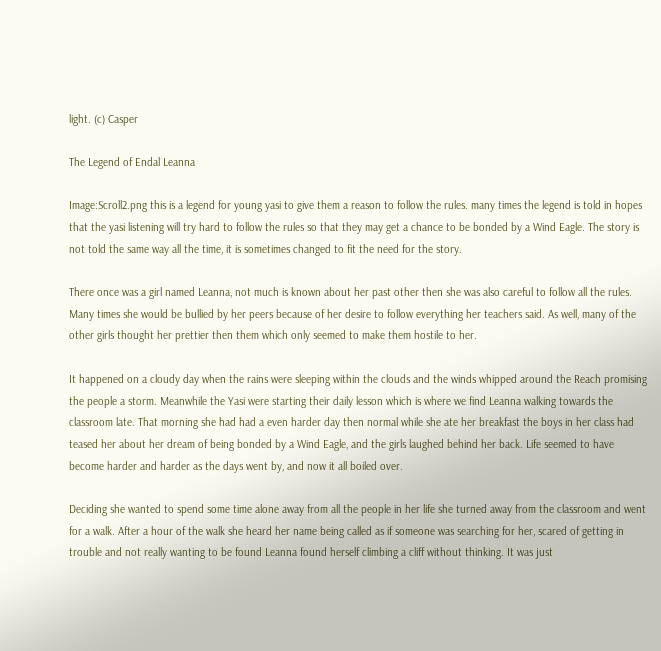light. (c) Casper

The Legend of Endal Leanna

Image:Scroll2.png this is a legend for young yasi to give them a reason to follow the rules. many times the legend is told in hopes that the yasi listening will try hard to follow the rules so that they may get a chance to be bonded by a Wind Eagle. The story is not told the same way all the time, it is sometimes changed to fit the need for the story.

There once was a girl named Leanna, not much is known about her past other then she was also careful to follow all the rules. Many times she would be bullied by her peers because of her desire to follow everything her teachers said. As well, many of the other girls thought her prettier then them which only seemed to make them hostile to her.

It happened on a cloudy day when the rains were sleeping within the clouds and the winds whipped around the Reach promising the people a storm. Meanwhile the Yasi were starting their daily lesson which is where we find Leanna walking towards the classroom late. That morning she had had a even harder day then normal while she ate her breakfast the boys in her class had teased her about her dream of being bonded by a Wind Eagle, and the girls laughed behind her back. Life seemed to have become harder and harder as the days went by, and now it all boiled over.

Deciding she wanted to spend some time alone away from all the people in her life she turned away from the classroom and went for a walk. After a hour of the walk she heard her name being called as if someone was searching for her, scared of getting in trouble and not really wanting to be found Leanna found herself climbing a cliff without thinking. It was just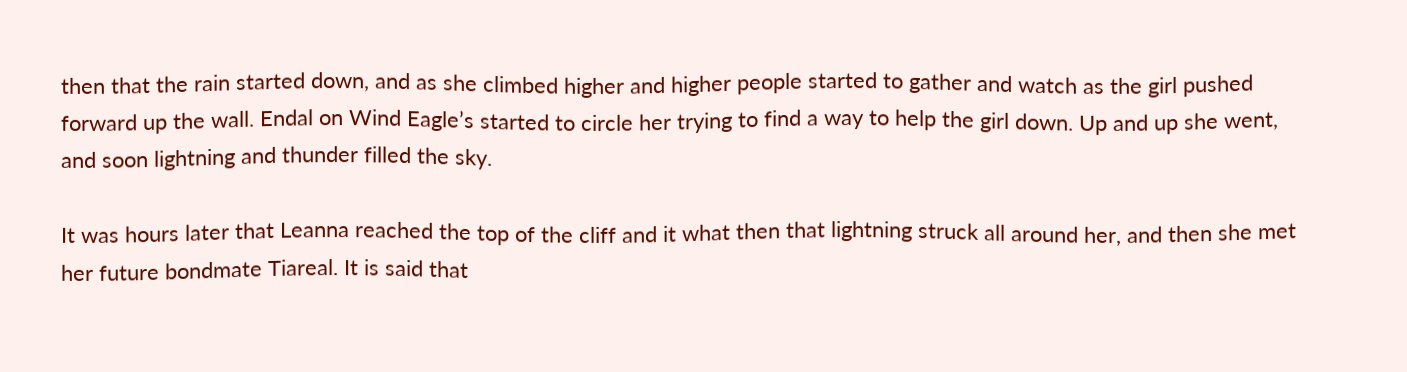then that the rain started down, and as she climbed higher and higher people started to gather and watch as the girl pushed forward up the wall. Endal on Wind Eagle’s started to circle her trying to find a way to help the girl down. Up and up she went, and soon lightning and thunder filled the sky.

It was hours later that Leanna reached the top of the cliff and it what then that lightning struck all around her, and then she met her future bondmate Tiareal. It is said that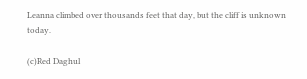Leanna climbed over thousands feet that day, but the cliff is unknown today.

(c)Red Daghul